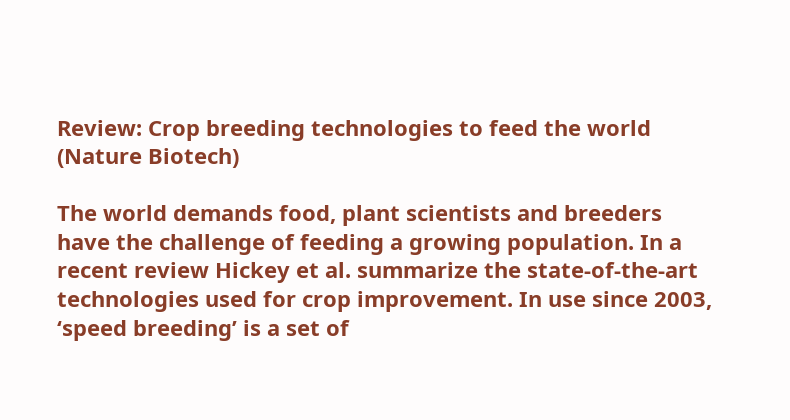Review: Crop breeding technologies to feed the world (Nature Biotech)

The world demands food, plant scientists and breeders have the challenge of feeding a growing population. In a recent review Hickey et al. summarize the state-of-the-art technologies used for crop improvement. In use since 2003, ‘speed breeding’ is a set of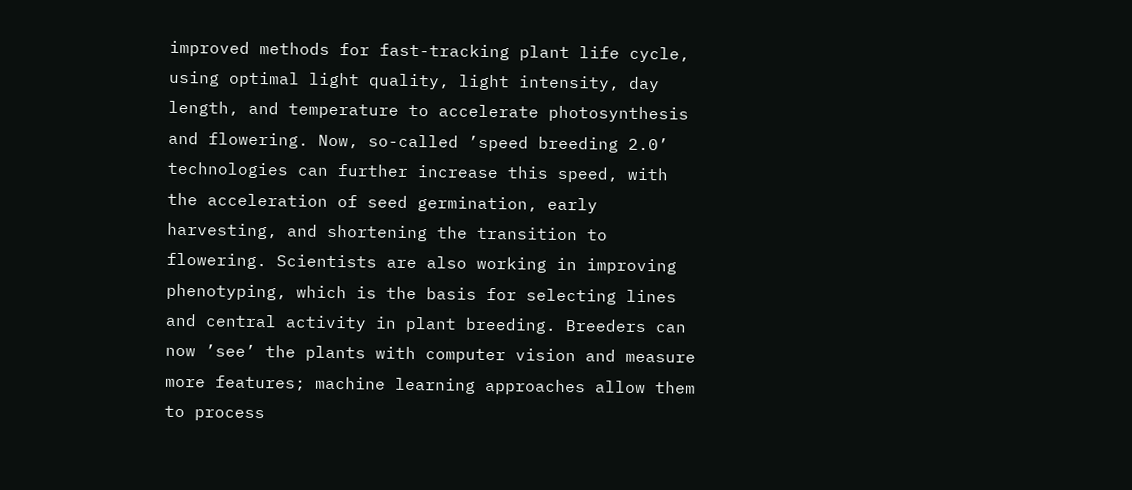improved methods for fast-tracking plant life cycle, using optimal light quality, light intensity, day length, and temperature to accelerate photosynthesis and flowering. Now, so-called ’speed breeding 2.0’ technologies can further increase this speed, with the acceleration of seed germination, early harvesting, and shortening the transition to flowering. Scientists are also working in improving phenotyping, which is the basis for selecting lines and central activity in plant breeding. Breeders can now ’see’ the plants with computer vision and measure more features; machine learning approaches allow them to process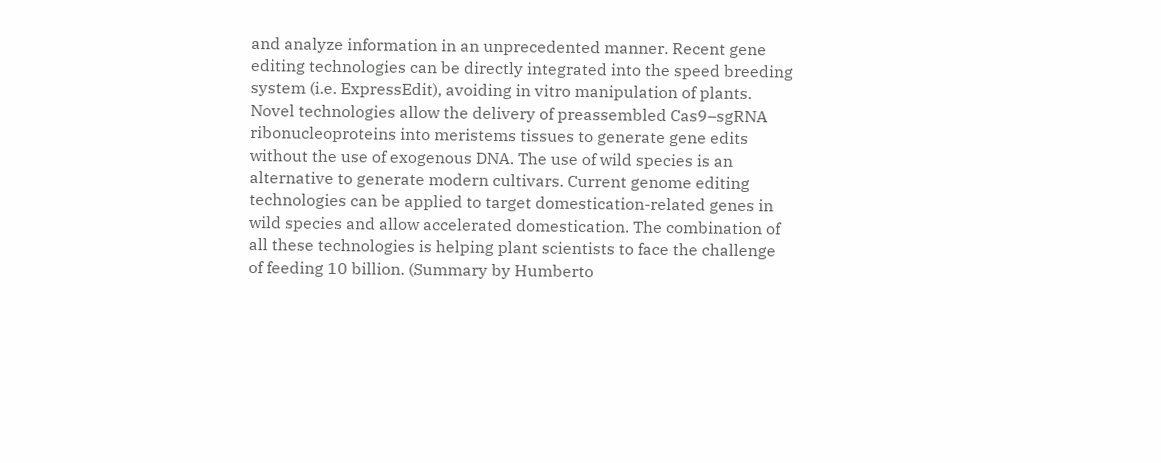and analyze information in an unprecedented manner. Recent gene editing technologies can be directly integrated into the speed breeding system (i.e. ExpressEdit), avoiding in vitro manipulation of plants. Novel technologies allow the delivery of preassembled Cas9–sgRNA ribonucleoproteins into meristems tissues to generate gene edits without the use of exogenous DNA. The use of wild species is an alternative to generate modern cultivars. Current genome editing technologies can be applied to target domestication-related genes in wild species and allow accelerated domestication. The combination of all these technologies is helping plant scientists to face the challenge of feeding 10 billion. (Summary by Humberto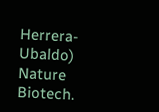Herrera-Ubaldo) Nature Biotech.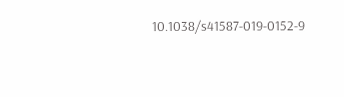10.1038/s41587-019-0152-9